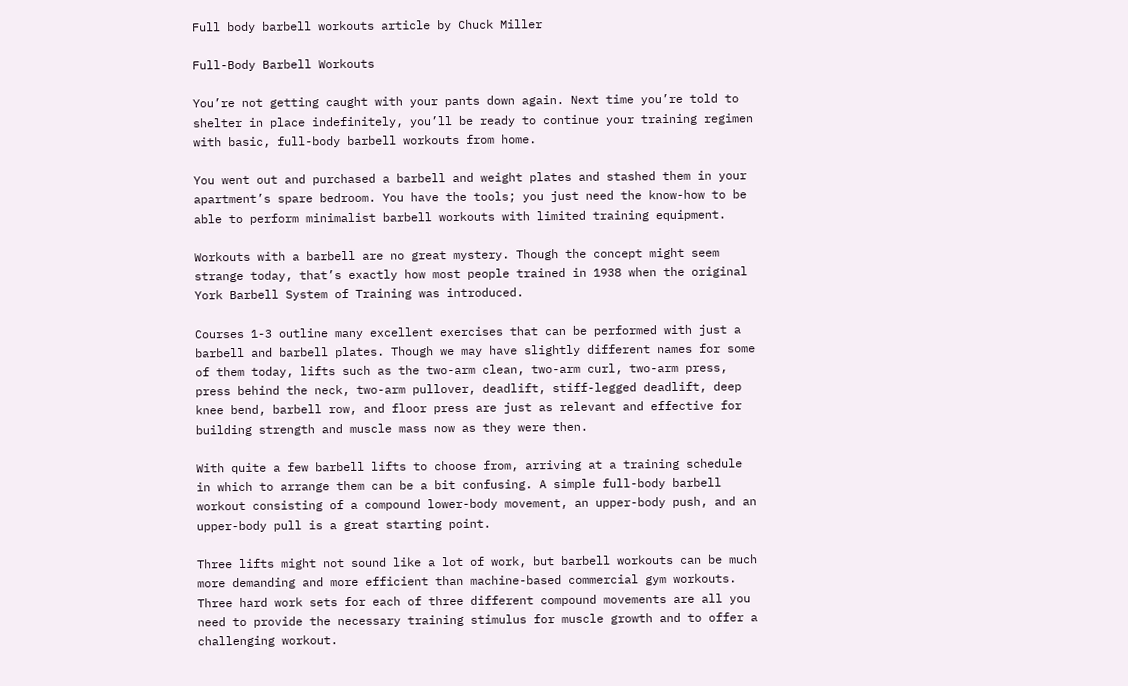Full body barbell workouts article by Chuck Miller

Full-Body Barbell Workouts

You’re not getting caught with your pants down again. Next time you’re told to shelter in place indefinitely, you’ll be ready to continue your training regimen with basic, full-body barbell workouts from home.

You went out and purchased a barbell and weight plates and stashed them in your apartment’s spare bedroom. You have the tools; you just need the know-how to be able to perform minimalist barbell workouts with limited training equipment.

Workouts with a barbell are no great mystery. Though the concept might seem strange today, that’s exactly how most people trained in 1938 when the original York Barbell System of Training was introduced.

Courses 1-3 outline many excellent exercises that can be performed with just a barbell and barbell plates. Though we may have slightly different names for some of them today, lifts such as the two-arm clean, two-arm curl, two-arm press, press behind the neck, two-arm pullover, deadlift, stiff-legged deadlift, deep knee bend, barbell row, and floor press are just as relevant and effective for building strength and muscle mass now as they were then.

With quite a few barbell lifts to choose from, arriving at a training schedule in which to arrange them can be a bit confusing. A simple full-body barbell workout consisting of a compound lower-body movement, an upper-body push, and an upper-body pull is a great starting point.

Three lifts might not sound like a lot of work, but barbell workouts can be much more demanding and more efficient than machine-based commercial gym workouts. Three hard work sets for each of three different compound movements are all you need to provide the necessary training stimulus for muscle growth and to offer a challenging workout.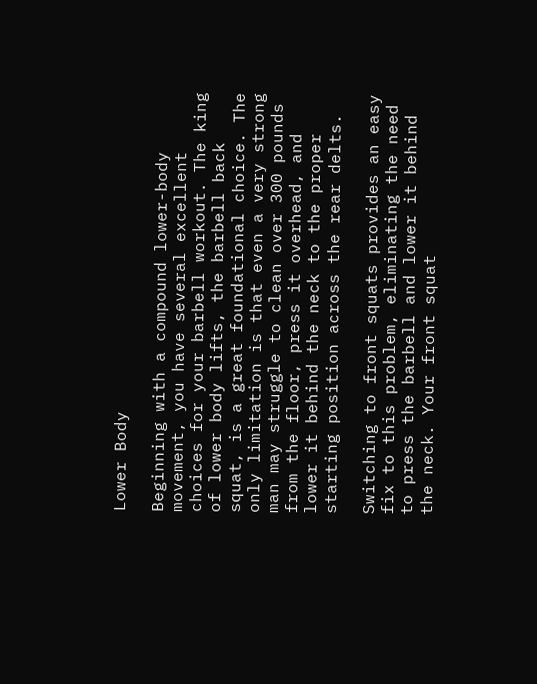Lower Body

Beginning with a compound lower-body movement, you have several excellent choices for your barbell workout. The king of lower body lifts, the barbell back squat, is a great foundational choice. The only limitation is that even a very strong man may struggle to clean over 300 pounds from the floor, press it overhead, and lower it behind the neck to the proper starting position across the rear delts.

Switching to front squats provides an easy fix to this problem, eliminating the need to press the barbell and lower it behind the neck. Your front squat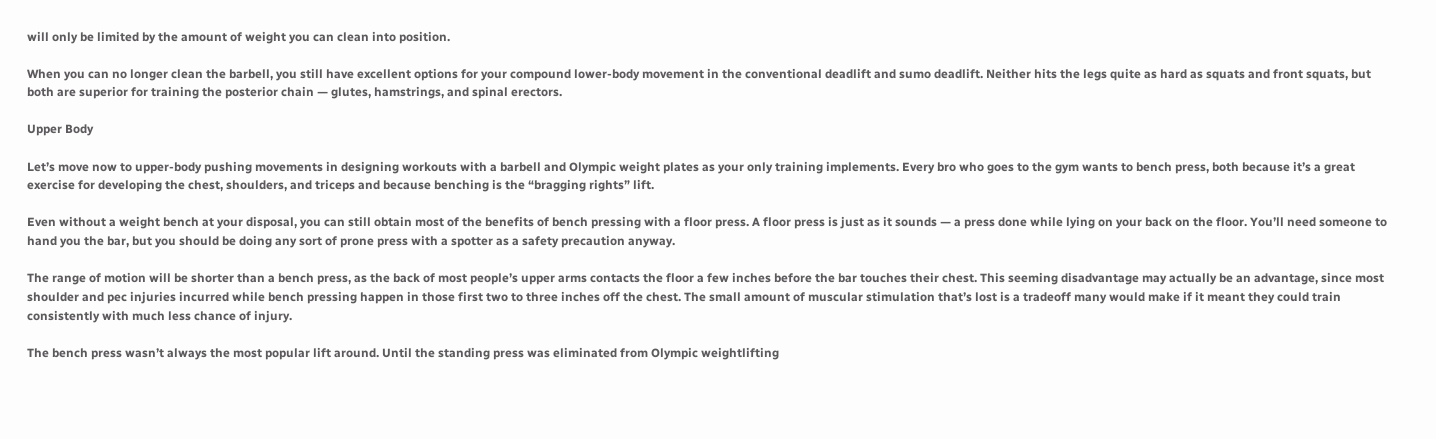will only be limited by the amount of weight you can clean into position.

When you can no longer clean the barbell, you still have excellent options for your compound lower-body movement in the conventional deadlift and sumo deadlift. Neither hits the legs quite as hard as squats and front squats, but both are superior for training the posterior chain — glutes, hamstrings, and spinal erectors.

Upper Body

Let’s move now to upper-body pushing movements in designing workouts with a barbell and Olympic weight plates as your only training implements. Every bro who goes to the gym wants to bench press, both because it’s a great exercise for developing the chest, shoulders, and triceps and because benching is the “bragging rights” lift.

Even without a weight bench at your disposal, you can still obtain most of the benefits of bench pressing with a floor press. A floor press is just as it sounds — a press done while lying on your back on the floor. You’ll need someone to hand you the bar, but you should be doing any sort of prone press with a spotter as a safety precaution anyway.

The range of motion will be shorter than a bench press, as the back of most people’s upper arms contacts the floor a few inches before the bar touches their chest. This seeming disadvantage may actually be an advantage, since most shoulder and pec injuries incurred while bench pressing happen in those first two to three inches off the chest. The small amount of muscular stimulation that’s lost is a tradeoff many would make if it meant they could train consistently with much less chance of injury.

The bench press wasn’t always the most popular lift around. Until the standing press was eliminated from Olympic weightlifting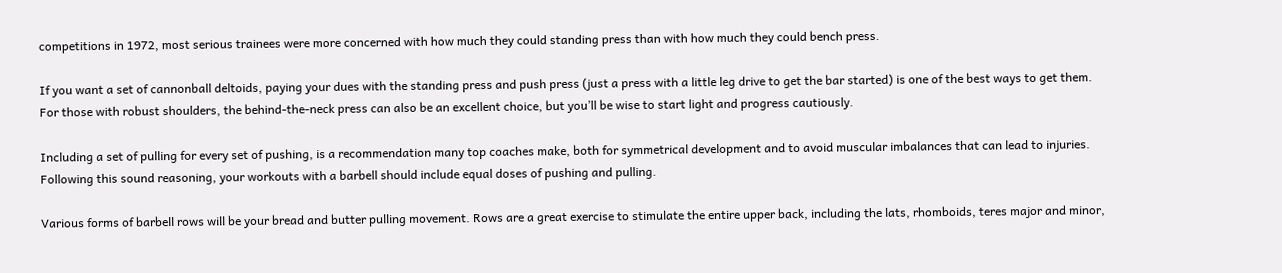competitions in 1972, most serious trainees were more concerned with how much they could standing press than with how much they could bench press.

If you want a set of cannonball deltoids, paying your dues with the standing press and push press (just a press with a little leg drive to get the bar started) is one of the best ways to get them. For those with robust shoulders, the behind-the-neck press can also be an excellent choice, but you’ll be wise to start light and progress cautiously.

Including a set of pulling for every set of pushing, is a recommendation many top coaches make, both for symmetrical development and to avoid muscular imbalances that can lead to injuries. Following this sound reasoning, your workouts with a barbell should include equal doses of pushing and pulling.

Various forms of barbell rows will be your bread and butter pulling movement. Rows are a great exercise to stimulate the entire upper back, including the lats, rhomboids, teres major and minor,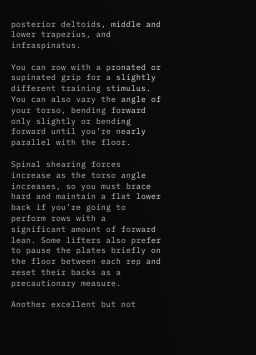posterior deltoids, middle and lower trapezius, and infraspinatus.

You can row with a pronated or supinated grip for a slightly different training stimulus. You can also vary the angle of your torso, bending forward only slightly or bending forward until you’re nearly parallel with the floor.

Spinal shearing forces increase as the torso angle increases, so you must brace hard and maintain a flat lower back if you’re going to perform rows with a significant amount of forward lean. Some lifters also prefer to pause the plates briefly on the floor between each rep and reset their backs as a precautionary measure.

Another excellent but not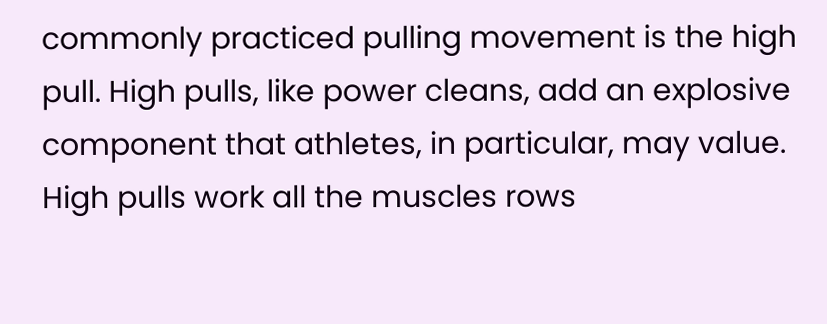commonly practiced pulling movement is the high pull. High pulls, like power cleans, add an explosive component that athletes, in particular, may value. High pulls work all the muscles rows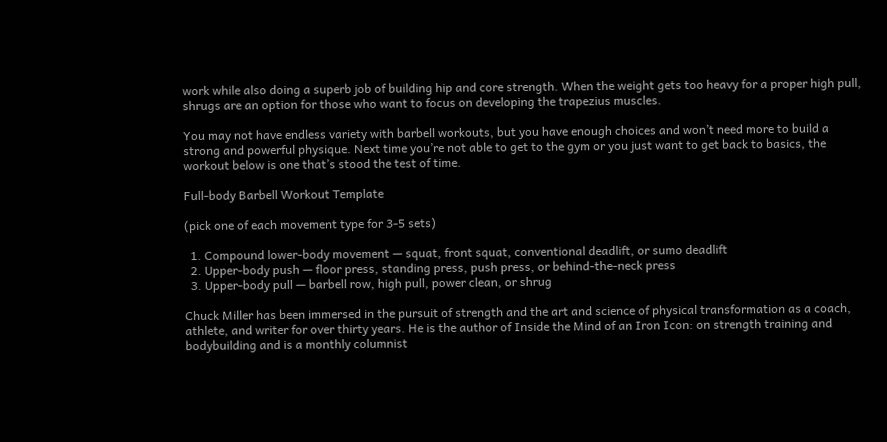work while also doing a superb job of building hip and core strength. When the weight gets too heavy for a proper high pull, shrugs are an option for those who want to focus on developing the trapezius muscles.

You may not have endless variety with barbell workouts, but you have enough choices and won’t need more to build a strong and powerful physique. Next time you’re not able to get to the gym or you just want to get back to basics, the workout below is one that’s stood the test of time.

Full-body Barbell Workout Template

(pick one of each movement type for 3-5 sets)

  1. Compound lower-body movement — squat, front squat, conventional deadlift, or sumo deadlift
  2. Upper-body push — floor press, standing press, push press, or behind-the-neck press
  3. Upper-body pull — barbell row, high pull, power clean, or shrug

Chuck Miller has been immersed in the pursuit of strength and the art and science of physical transformation as a coach, athlete, and writer for over thirty years. He is the author of Inside the Mind of an Iron Icon: on strength training and bodybuilding and is a monthly columnist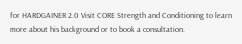for HARDGAINER 2.0 Visit CORE Strength and Conditioning to learn more about his background or to book a consultation.